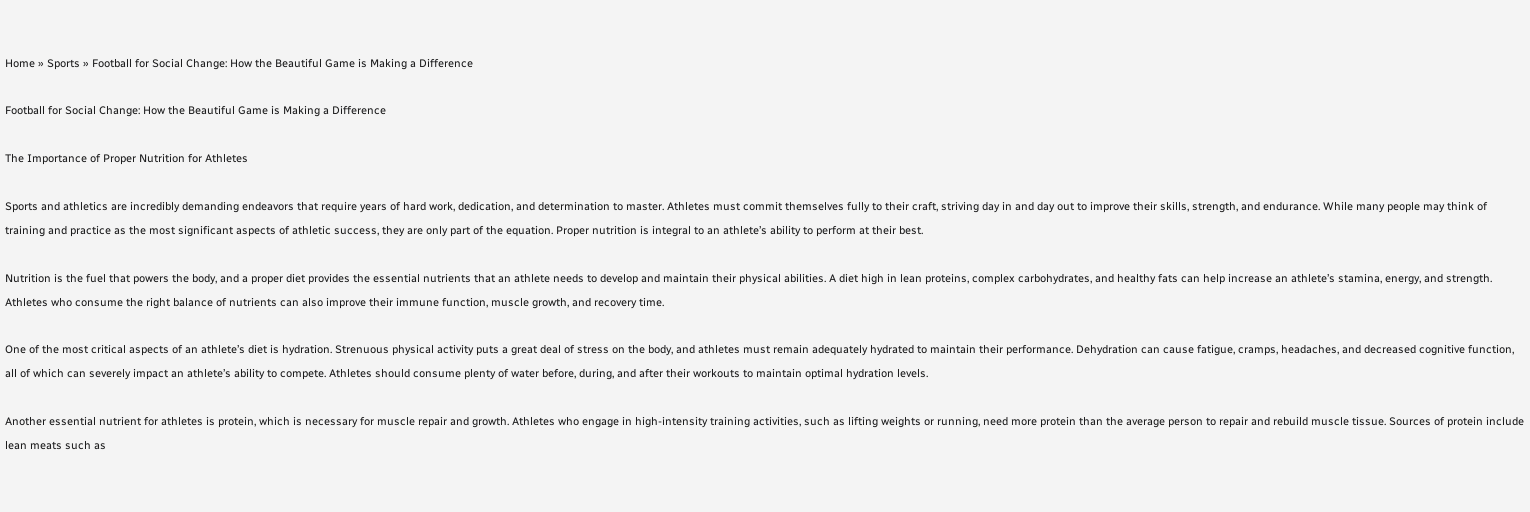Home » Sports » Football for Social Change: How the Beautiful Game is Making a Difference

Football for Social Change: How the Beautiful Game is Making a Difference

The Importance of Proper Nutrition for Athletes

Sports and athletics are incredibly demanding endeavors that require years of hard work, dedication, and determination to master. Athletes must commit themselves fully to their craft, striving day in and day out to improve their skills, strength, and endurance. While many people may think of training and practice as the most significant aspects of athletic success, they are only part of the equation. Proper nutrition is integral to an athlete’s ability to perform at their best.

Nutrition is the fuel that powers the body, and a proper diet provides the essential nutrients that an athlete needs to develop and maintain their physical abilities. A diet high in lean proteins, complex carbohydrates, and healthy fats can help increase an athlete’s stamina, energy, and strength. Athletes who consume the right balance of nutrients can also improve their immune function, muscle growth, and recovery time.

One of the most critical aspects of an athlete’s diet is hydration. Strenuous physical activity puts a great deal of stress on the body, and athletes must remain adequately hydrated to maintain their performance. Dehydration can cause fatigue, cramps, headaches, and decreased cognitive function, all of which can severely impact an athlete’s ability to compete. Athletes should consume plenty of water before, during, and after their workouts to maintain optimal hydration levels.

Another essential nutrient for athletes is protein, which is necessary for muscle repair and growth. Athletes who engage in high-intensity training activities, such as lifting weights or running, need more protein than the average person to repair and rebuild muscle tissue. Sources of protein include lean meats such as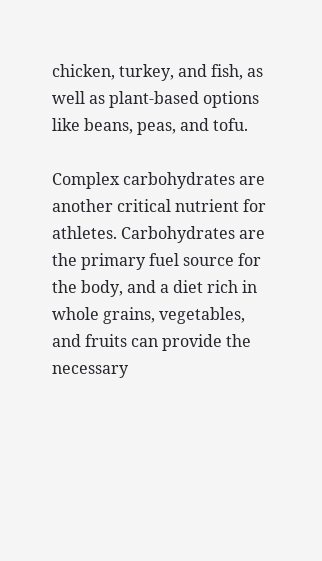chicken, turkey, and fish, as well as plant-based options like beans, peas, and tofu.

Complex carbohydrates are another critical nutrient for athletes. Carbohydrates are the primary fuel source for the body, and a diet rich in whole grains, vegetables, and fruits can provide the necessary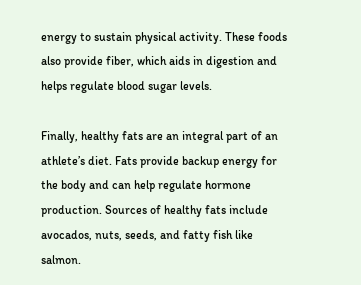energy to sustain physical activity. These foods also provide fiber, which aids in digestion and helps regulate blood sugar levels.

Finally, healthy fats are an integral part of an athlete’s diet. Fats provide backup energy for the body and can help regulate hormone production. Sources of healthy fats include avocados, nuts, seeds, and fatty fish like salmon.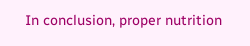In conclusion, proper nutrition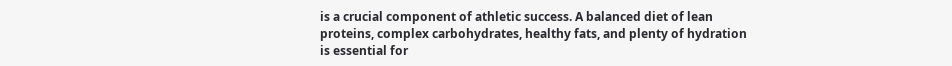is a crucial component of athletic success. A balanced diet of lean proteins, complex carbohydrates, healthy fats, and plenty of hydration is essential for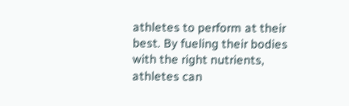athletes to perform at their best. By fueling their bodies with the right nutrients, athletes can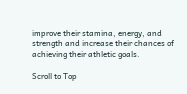improve their stamina, energy, and strength and increase their chances of achieving their athletic goals.

Scroll to Top